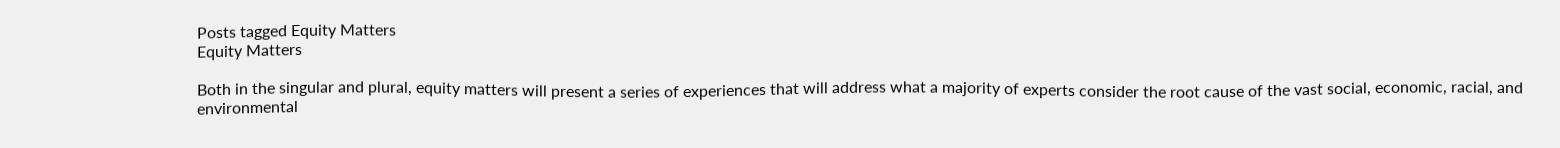Posts tagged Equity Matters
Equity Matters

Both in the singular and plural, equity matters will present a series of experiences that will address what a majority of experts consider the root cause of the vast social, economic, racial, and environmental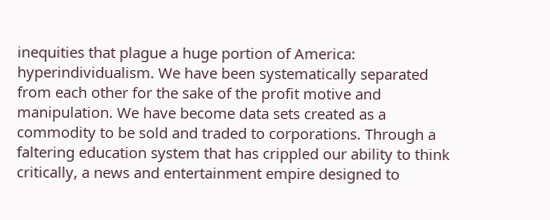inequities that plague a huge portion of America: hyperindividualism. We have been systematically separated from each other for the sake of the profit motive and manipulation. We have become data sets created as a commodity to be sold and traded to corporations. Through a faltering education system that has crippled our ability to think critically, a news and entertainment empire designed to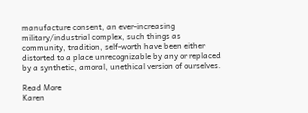manufacture consent, an ever-increasing military/industrial complex, such things as community, tradition, self-worth have been either distorted to a place unrecognizable by any or replaced by a synthetic, amoral, unethical version of ourselves.

Read More
Karen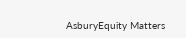AsburyEquity Matters